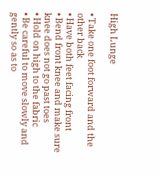High Lunge

• Take one foot forward and the other back
• Have both feet facing front
• Bend front knee and make sure knee does not go past toes
• Hold on high to the fabric
• Be careful to move slowly and gently so as to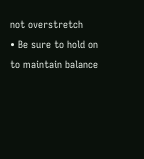not overstretch
• Be sure to hold on to maintain balance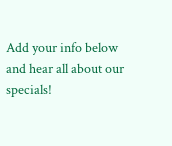Add your info below and hear all about our specials!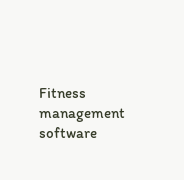Fitness management software